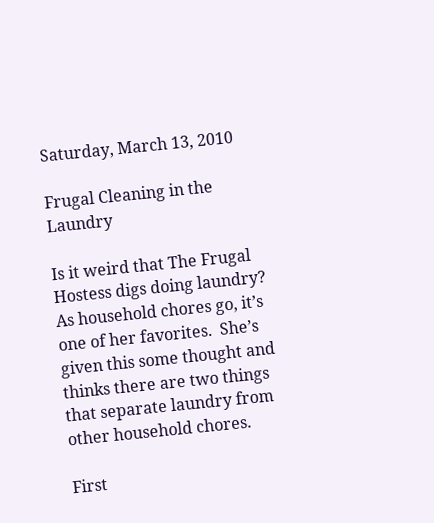Saturday, March 13, 2010

Frugal Cleaning in the Laundry

Is it weird that The Frugal Hostess digs doing laundry?  As household chores go, it’s one of her favorites.  She’s given this some thought and thinks there are two things that separate laundry from other household chores.

First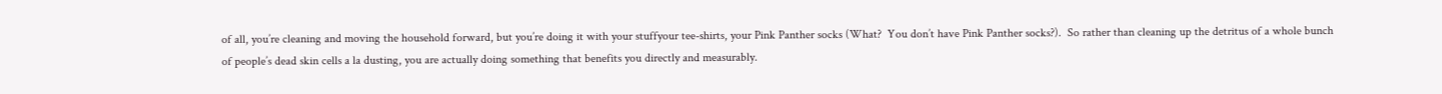of all, you’re cleaning and moving the household forward, but you’re doing it with your stuffyour tee-shirts, your Pink Panther socks (What?  You don’t have Pink Panther socks?).  So rather than cleaning up the detritus of a whole bunch of people’s dead skin cells a la dusting, you are actually doing something that benefits you directly and measurably.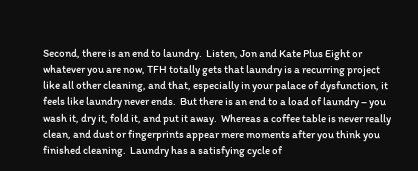Second, there is an end to laundry.  Listen, Jon and Kate Plus Eight or whatever you are now, TFH totally gets that laundry is a recurring project like all other cleaning, and that, especially in your palace of dysfunction, it feels like laundry never ends.  But there is an end to a load of laundry – you wash it, dry it, fold it, and put it away.  Whereas a coffee table is never really clean, and dust or fingerprints appear mere moments after you think you finished cleaning.  Laundry has a satisfying cycle of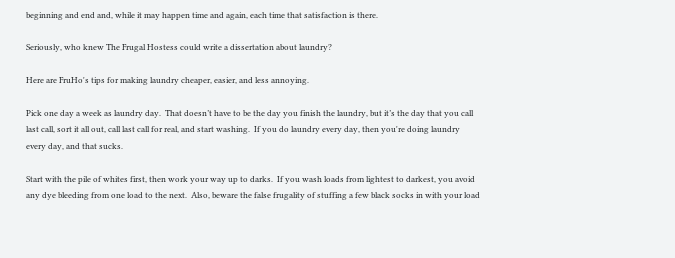beginning and end and, while it may happen time and again, each time that satisfaction is there.

Seriously, who knew The Frugal Hostess could write a dissertation about laundry?

Here are FruHo's tips for making laundry cheaper, easier, and less annoying.

Pick one day a week as laundry day.  That doesn’t have to be the day you finish the laundry, but it’s the day that you call last call, sort it all out, call last call for real, and start washing.  If you do laundry every day, then you're doing laundry every day, and that sucks.

Start with the pile of whites first, then work your way up to darks.  If you wash loads from lightest to darkest, you avoid any dye bleeding from one load to the next.  Also, beware the false frugality of stuffing a few black socks in with your load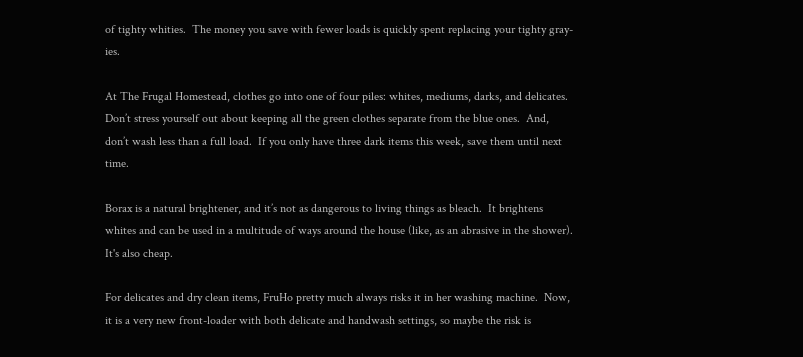of tighty whities.  The money you save with fewer loads is quickly spent replacing your tighty gray-ies.

At The Frugal Homestead, clothes go into one of four piles: whites, mediums, darks, and delicates.  Don’t stress yourself out about keeping all the green clothes separate from the blue ones.  And, don’t wash less than a full load.  If you only have three dark items this week, save them until next time.

Borax is a natural brightener, and it’s not as dangerous to living things as bleach.  It brightens whites and can be used in a multitude of ways around the house (like, as an abrasive in the shower).  It's also cheap.

For delicates and dry clean items, FruHo pretty much always risks it in her washing machine.  Now, it is a very new front-loader with both delicate and handwash settings, so maybe the risk is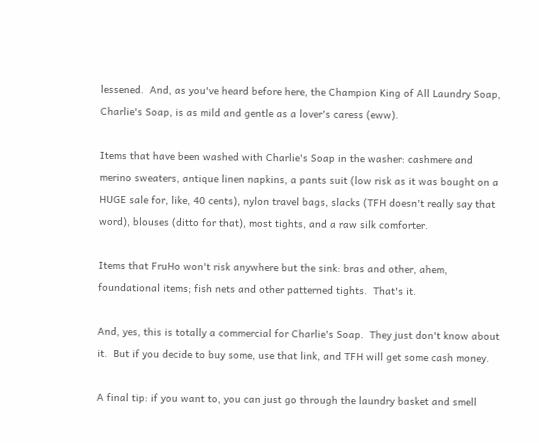lessened.  And, as you've heard before here, the Champion King of All Laundry Soap, Charlie's Soap, is as mild and gentle as a lover's caress (eww).

Items that have been washed with Charlie's Soap in the washer: cashmere and merino sweaters, antique linen napkins, a pants suit (low risk as it was bought on a HUGE sale for, like, 40 cents), nylon travel bags, slacks (TFH doesn't really say that word), blouses (ditto for that), most tights, and a raw silk comforter.

Items that FruHo won't risk anywhere but the sink: bras and other, ahem, foundational items; fish nets and other patterned tights.  That's it.

And, yes, this is totally a commercial for Charlie's Soap.  They just don't know about it.  But if you decide to buy some, use that link, and TFH will get some cash money.

A final tip: if you want to, you can just go through the laundry basket and smell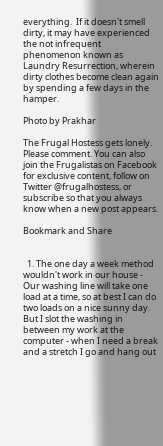everything.  If it doesn't smell dirty, it may have experienced the not infrequent phenomenon known as Laundry Resurrection, wherein dirty clothes become clean again by spending a few days in the hamper.

Photo by Prakhar

The Frugal Hostess gets lonely. Please comment. You can also join the Frugalistas on Facebook for exclusive content, follow on Twitter @frugalhostess, or subscribe so that you always know when a new post appears.

Bookmark and Share


  1. The one day a week method wouldn't work in our house - Our washing line will take one load at a time, so at best I can do two loads on a nice sunny day. But I slot the washing in between my work at the computer - when I need a break and a stretch I go and hang out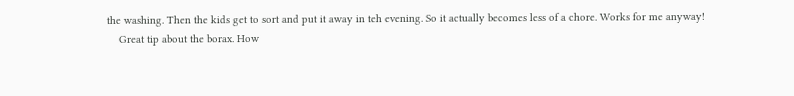the washing. Then the kids get to sort and put it away in teh evening. So it actually becomes less of a chore. Works for me anyway!
    Great tip about the borax. How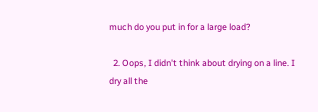much do you put in for a large load?

  2. Oops, I didn't think about drying on a line. I dry all the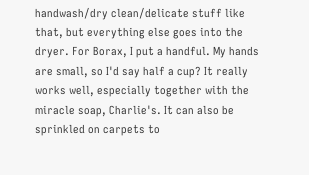handwash/dry clean/delicate stuff like that, but everything else goes into the dryer. For Borax, I put a handful. My hands are small, so I'd say half a cup? It really works well, especially together with the miracle soap, Charlie's. It can also be sprinkled on carpets to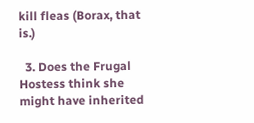kill fleas (Borax, that is.)

  3. Does the Frugal Hostess think she might have inherited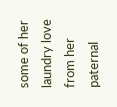some of her laundry love from her paternal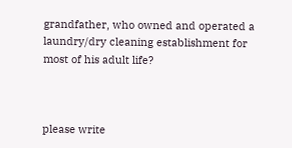grandfather, who owned and operated a laundry/dry cleaning establishment for most of his adult life?



please write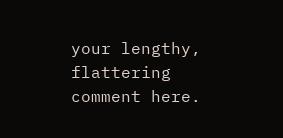your lengthy, flattering comment here.